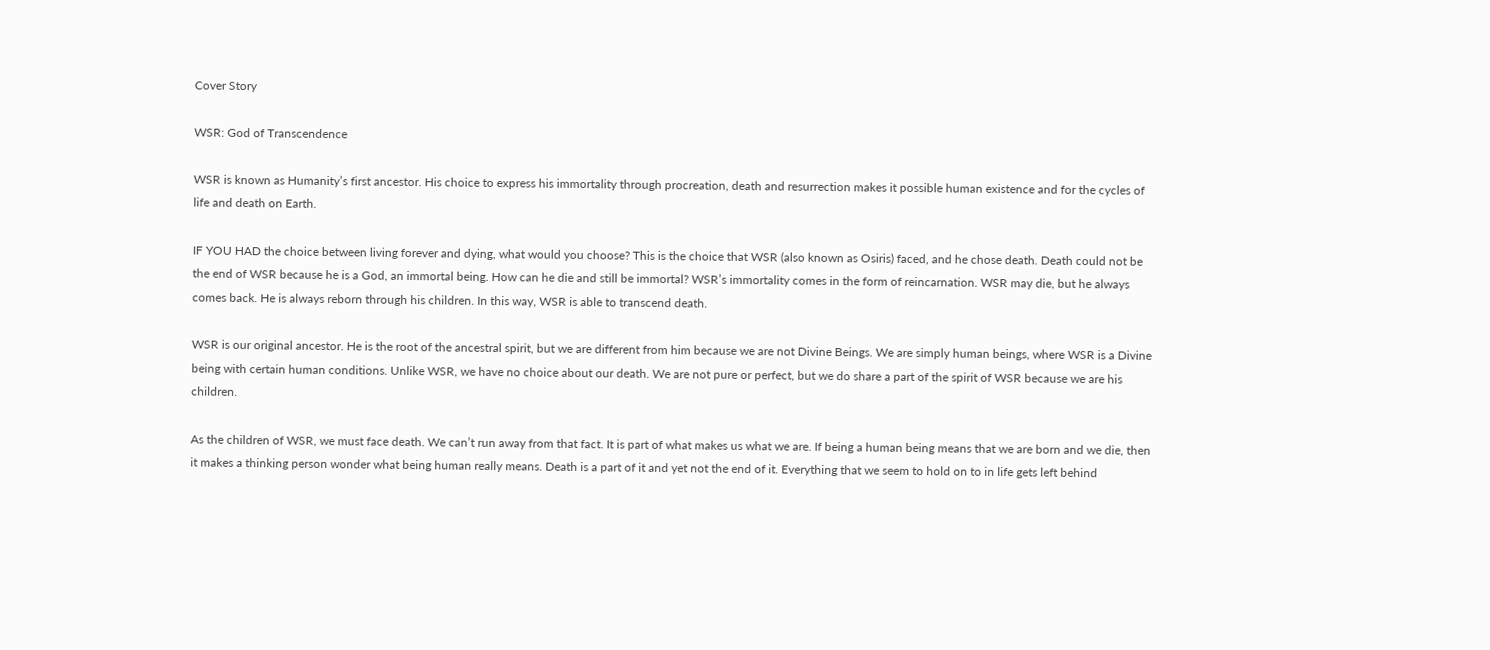Cover Story

WSR: God of Transcendence

WSR is known as Humanity’s first ancestor. His choice to express his immortality through procreation, death and resurrection makes it possible human existence and for the cycles of life and death on Earth.

IF YOU HAD the choice between living forever and dying, what would you choose? This is the choice that WSR (also known as Osiris) faced, and he chose death. Death could not be the end of WSR because he is a God, an immortal being. How can he die and still be immortal? WSR’s immortality comes in the form of reincarnation. WSR may die, but he always comes back. He is always reborn through his children. In this way, WSR is able to transcend death.

WSR is our original ancestor. He is the root of the ancestral spirit, but we are different from him because we are not Divine Beings. We are simply human beings, where WSR is a Divine being with certain human conditions. Unlike WSR, we have no choice about our death. We are not pure or perfect, but we do share a part of the spirit of WSR because we are his children.

As the children of WSR, we must face death. We can’t run away from that fact. It is part of what makes us what we are. If being a human being means that we are born and we die, then it makes a thinking person wonder what being human really means. Death is a part of it and yet not the end of it. Everything that we seem to hold on to in life gets left behind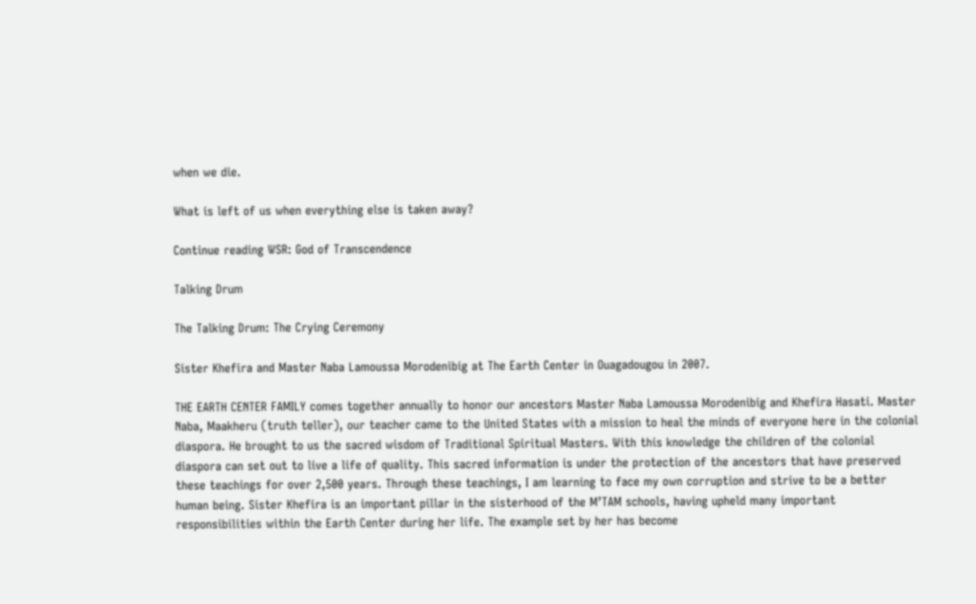when we die.

What is left of us when everything else is taken away?

Continue reading WSR: God of Transcendence

Talking Drum

The Talking Drum: The Crying Ceremony

Sister Khefira and Master Naba Lamoussa Morodenibig at The Earth Center in Ouagadougou in 2007.

THE EARTH CENTER FAMILY comes together annually to honor our ancestors Master Naba Lamoussa Morodenibig and Khefira Hasati. Master Naba, Maakheru (truth teller), our teacher came to the United States with a mission to heal the minds of everyone here in the colonial diaspora. He brought to us the sacred wisdom of Traditional Spiritual Masters. With this knowledge the children of the colonial diaspora can set out to live a life of quality. This sacred information is under the protection of the ancestors that have preserved these teachings for over 2,500 years. Through these teachings, I am learning to face my own corruption and strive to be a better human being. Sister Khefira is an important pillar in the sisterhood of the M’TAM schools, having upheld many important responsibilities within the Earth Center during her life. The example set by her has become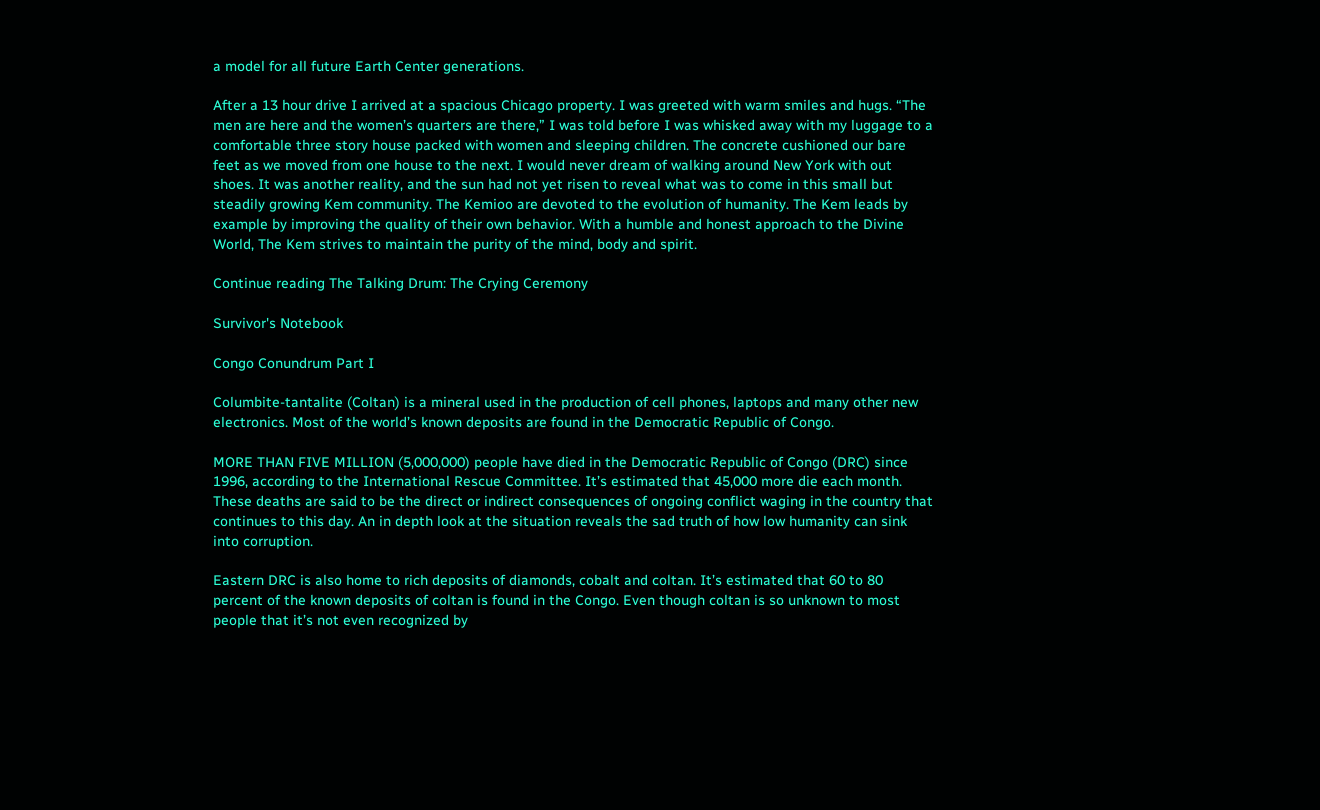a model for all future Earth Center generations.

After a 13 hour drive I arrived at a spacious Chicago property. I was greeted with warm smiles and hugs. “The men are here and the women’s quarters are there,” I was told before I was whisked away with my luggage to a comfortable three story house packed with women and sleeping children. The concrete cushioned our bare feet as we moved from one house to the next. I would never dream of walking around New York with out shoes. It was another reality, and the sun had not yet risen to reveal what was to come in this small but steadily growing Kem community. The Kemioo are devoted to the evolution of humanity. The Kem leads by example by improving the quality of their own behavior. With a humble and honest approach to the Divine World, The Kem strives to maintain the purity of the mind, body and spirit.

Continue reading The Talking Drum: The Crying Ceremony

Survivor's Notebook

Congo Conundrum Part I

Columbite-tantalite (Coltan) is a mineral used in the production of cell phones, laptops and many other new electronics. Most of the world’s known deposits are found in the Democratic Republic of Congo.

MORE THAN FIVE MILLION (5,000,000) people have died in the Democratic Republic of Congo (DRC) since 1996, according to the International Rescue Committee. It’s estimated that 45,000 more die each month. These deaths are said to be the direct or indirect consequences of ongoing conflict waging in the country that continues to this day. An in depth look at the situation reveals the sad truth of how low humanity can sink into corruption.

Eastern DRC is also home to rich deposits of diamonds, cobalt and coltan. It’s estimated that 60 to 80 percent of the known deposits of coltan is found in the Congo. Even though coltan is so unknown to most people that it’s not even recognized by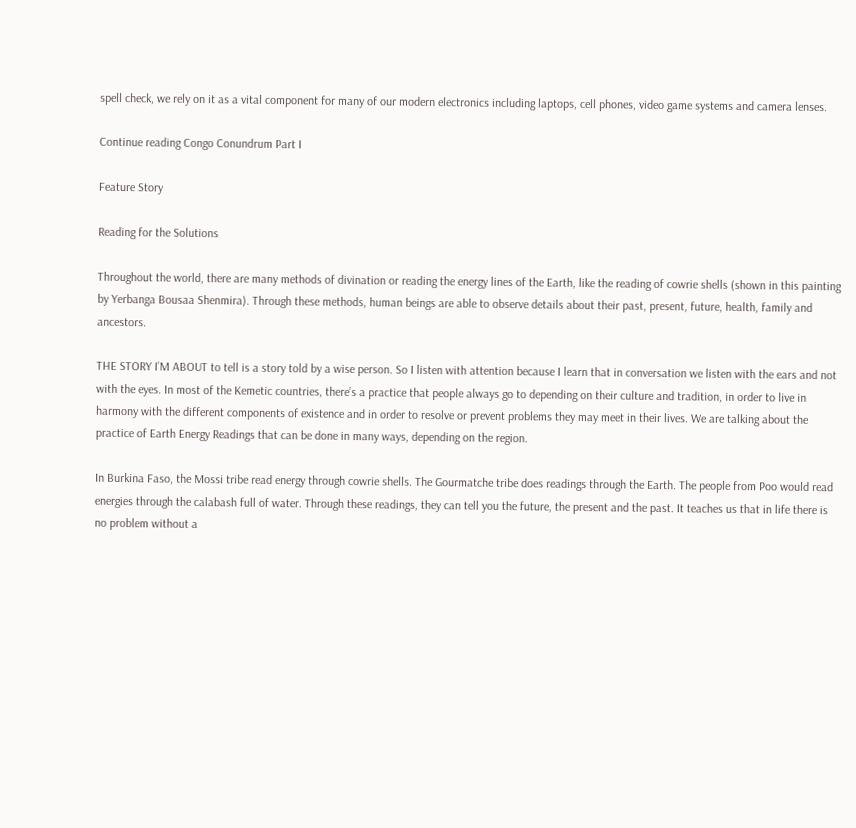spell check, we rely on it as a vital component for many of our modern electronics including laptops, cell phones, video game systems and camera lenses.

Continue reading Congo Conundrum Part I

Feature Story

Reading for the Solutions

Throughout the world, there are many methods of divination or reading the energy lines of the Earth, like the reading of cowrie shells (shown in this painting by Yerbanga Bousaa Shenmira). Through these methods, human beings are able to observe details about their past, present, future, health, family and ancestors.

THE STORY I’M ABOUT to tell is a story told by a wise person. So I listen with attention because I learn that in conversation we listen with the ears and not with the eyes. In most of the Kemetic countries, there’s a practice that people always go to depending on their culture and tradition, in order to live in harmony with the different components of existence and in order to resolve or prevent problems they may meet in their lives. We are talking about the practice of Earth Energy Readings that can be done in many ways, depending on the region.

In Burkina Faso, the Mossi tribe read energy through cowrie shells. The Gourmatche tribe does readings through the Earth. The people from Poo would read energies through the calabash full of water. Through these readings, they can tell you the future, the present and the past. It teaches us that in life there is no problem without a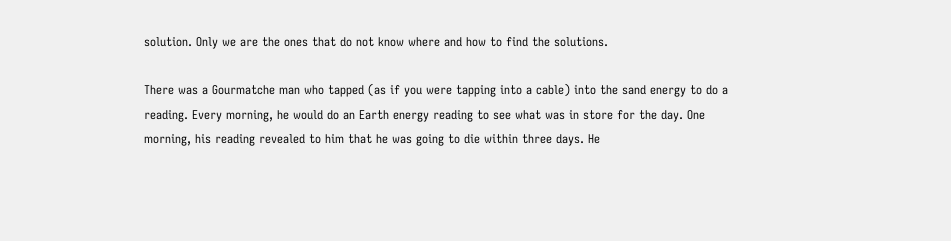solution. Only we are the ones that do not know where and how to find the solutions.

There was a Gourmatche man who tapped (as if you were tapping into a cable) into the sand energy to do a reading. Every morning, he would do an Earth energy reading to see what was in store for the day. One morning, his reading revealed to him that he was going to die within three days. He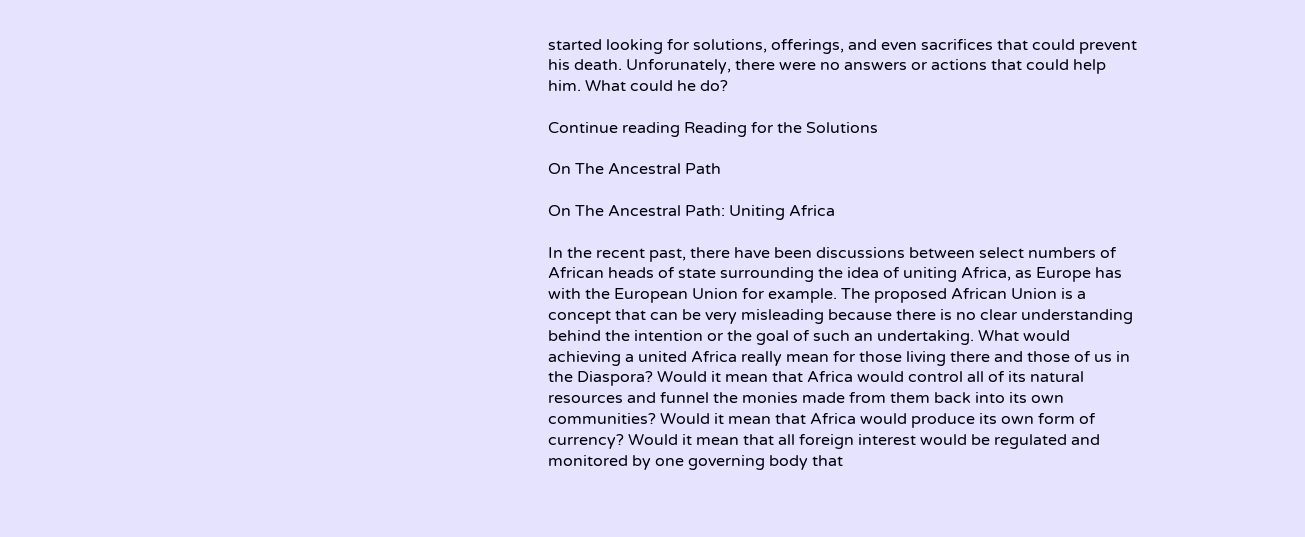started looking for solutions, offerings, and even sacrifices that could prevent his death. Unforunately, there were no answers or actions that could help him. What could he do?

Continue reading Reading for the Solutions

On The Ancestral Path

On The Ancestral Path: Uniting Africa

In the recent past, there have been discussions between select numbers of African heads of state surrounding the idea of uniting Africa, as Europe has with the European Union for example. The proposed African Union is a concept that can be very misleading because there is no clear understanding behind the intention or the goal of such an undertaking. What would achieving a united Africa really mean for those living there and those of us in the Diaspora? Would it mean that Africa would control all of its natural resources and funnel the monies made from them back into its own communities? Would it mean that Africa would produce its own form of currency? Would it mean that all foreign interest would be regulated and monitored by one governing body that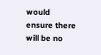would ensure there will be no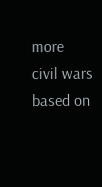more civil wars based on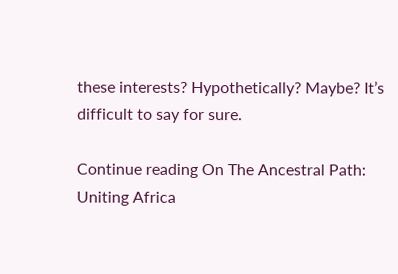these interests? Hypothetically? Maybe? It’s difficult to say for sure.

Continue reading On The Ancestral Path: Uniting Africa